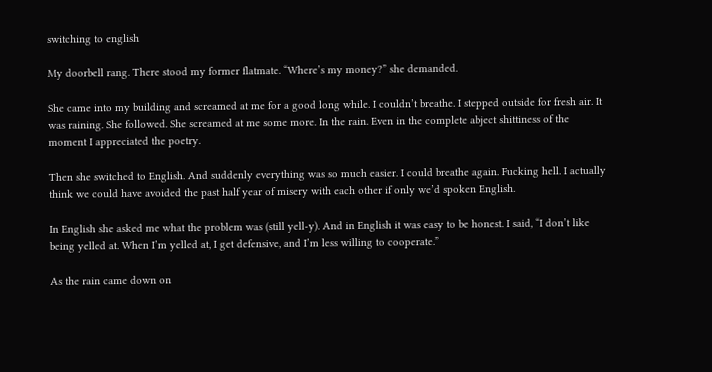switching to english

My doorbell rang. There stood my former flatmate. “Where’s my money?” she demanded.

She came into my building and screamed at me for a good long while. I couldn’t breathe. I stepped outside for fresh air. It was raining. She followed. She screamed at me some more. In the rain. Even in the complete abject shittiness of the moment I appreciated the poetry.

Then she switched to English. And suddenly everything was so much easier. I could breathe again. Fucking hell. I actually think we could have avoided the past half year of misery with each other if only we’d spoken English.

In English she asked me what the problem was (still yell-y). And in English it was easy to be honest. I said, “I don’t like being yelled at. When I’m yelled at, I get defensive, and I’m less willing to cooperate.”

As the rain came down on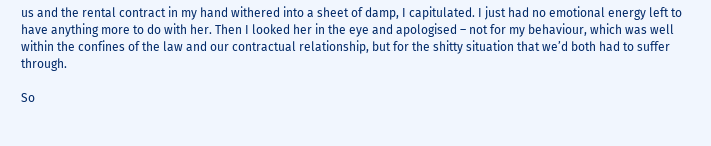us and the rental contract in my hand withered into a sheet of damp, I capitulated. I just had no emotional energy left to have anything more to do with her. Then I looked her in the eye and apologised – not for my behaviour, which was well within the confines of the law and our contractual relationship, but for the shitty situation that we’d both had to suffer through.

So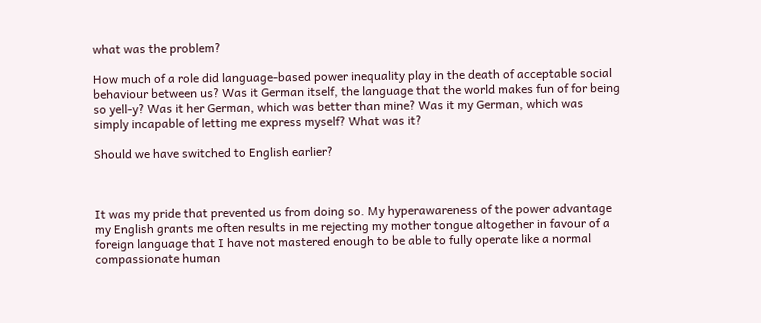what was the problem?

How much of a role did language-based power inequality play in the death of acceptable social behaviour between us? Was it German itself, the language that the world makes fun of for being so yell-y? Was it her German, which was better than mine? Was it my German, which was simply incapable of letting me express myself? What was it?

Should we have switched to English earlier?



It was my pride that prevented us from doing so. My hyperawareness of the power advantage my English grants me often results in me rejecting my mother tongue altogether in favour of a foreign language that I have not mastered enough to be able to fully operate like a normal compassionate human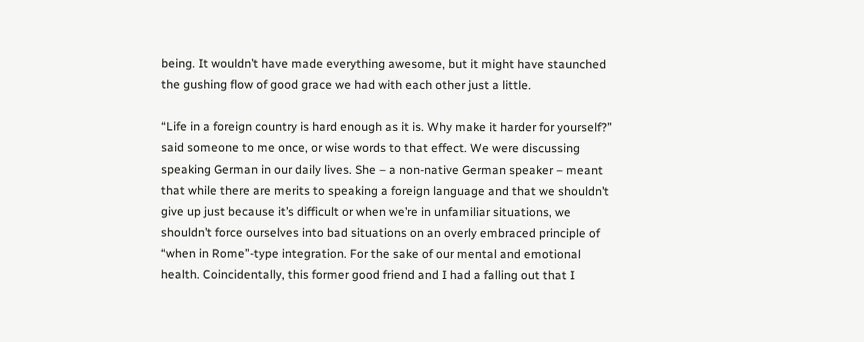being. It wouldn’t have made everything awesome, but it might have staunched the gushing flow of good grace we had with each other just a little.

“Life in a foreign country is hard enough as it is. Why make it harder for yourself?” said someone to me once, or wise words to that effect. We were discussing speaking German in our daily lives. She – a non-native German speaker – meant that while there are merits to speaking a foreign language and that we shouldn’t give up just because it’s difficult or when we’re in unfamiliar situations, we shouldn’t force ourselves into bad situations on an overly embraced principle of “when in Rome”-type integration. For the sake of our mental and emotional health. Coincidentally, this former good friend and I had a falling out that I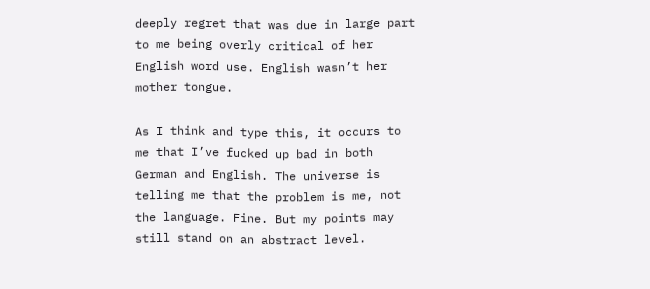deeply regret that was due in large part to me being overly critical of her English word use. English wasn’t her mother tongue.

As I think and type this, it occurs to me that I’ve fucked up bad in both German and English. The universe is telling me that the problem is me, not the language. Fine. But my points may still stand on an abstract level.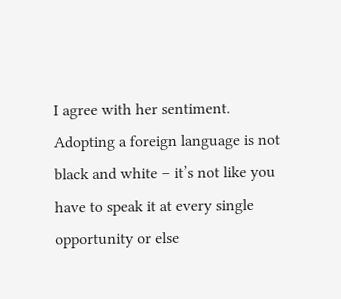I agree with her sentiment. Adopting a foreign language is not black and white – it’s not like you have to speak it at every single opportunity or else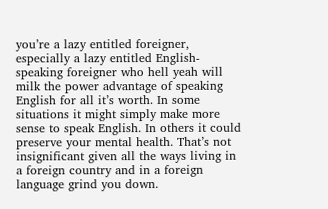you’re a lazy entitled foreigner, especially a lazy entitled English-speaking foreigner who hell yeah will milk the power advantage of speaking English for all it’s worth. In some situations it might simply make more sense to speak English. In others it could preserve your mental health. That’s not insignificant given all the ways living in a foreign country and in a foreign language grind you down.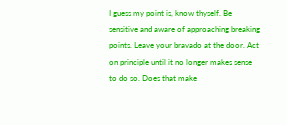I guess my point is, know thyself. Be sensitive and aware of approaching breaking points. Leave your bravado at the door. Act on principle until it no longer makes sense to do so. Does that make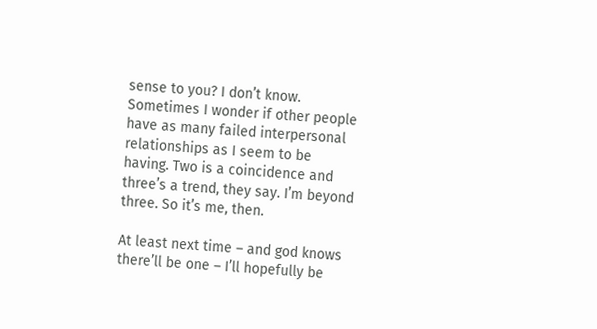sense to you? I don’t know. Sometimes I wonder if other people have as many failed interpersonal relationships as I seem to be having. Two is a coincidence and three’s a trend, they say. I’m beyond three. So it’s me, then.

At least next time – and god knows there’ll be one – I’ll hopefully be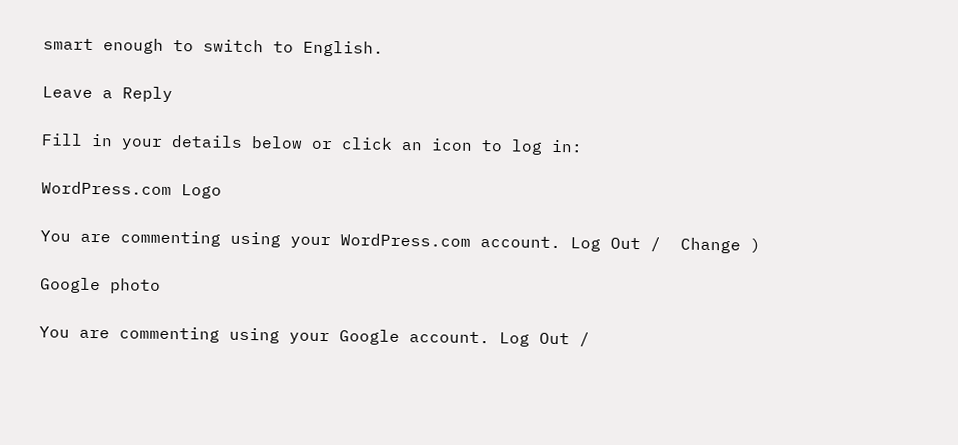smart enough to switch to English.

Leave a Reply

Fill in your details below or click an icon to log in:

WordPress.com Logo

You are commenting using your WordPress.com account. Log Out /  Change )

Google photo

You are commenting using your Google account. Log Out /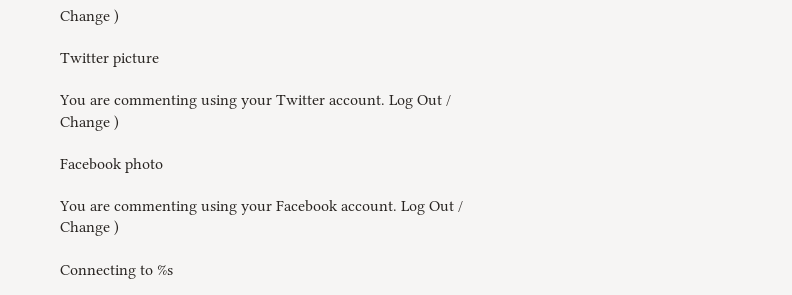Change )

Twitter picture

You are commenting using your Twitter account. Log Out /  Change )

Facebook photo

You are commenting using your Facebook account. Log Out /  Change )

Connecting to %s